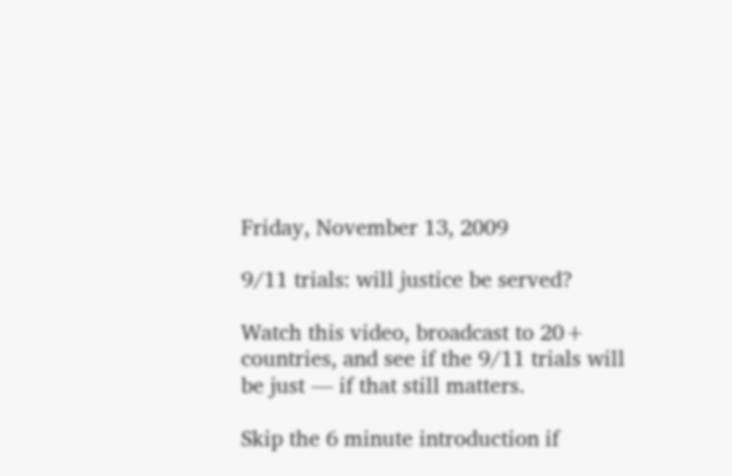Friday, November 13, 2009

9/11 trials: will justice be served?

Watch this video, broadcast to 20+ countries, and see if the 9/11 trials will be just — if that still matters.

Skip the 6 minute introduction if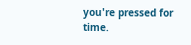you're pressed for time.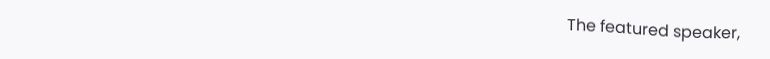The featured speaker,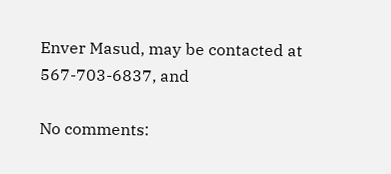Enver Masud, may be contacted at 567-703-6837, and

No comments: